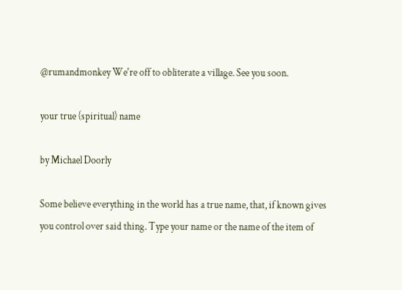@rumandmonkey We're off to obliterate a village. See you soon.

your true (spiritual) name

by Michael Doorly

Some believe everything in the world has a true name, that, if known gives you control over said thing. Type your name or the name of the item of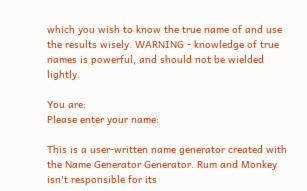which you wish to know the true name of and use the results wisely. WARNING - knowledge of true names is powerful, and should not be wielded lightly.

You are:
Please enter your name:

This is a user-written name generator created with the Name Generator Generator. Rum and Monkey isn't responsible for its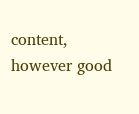content, however good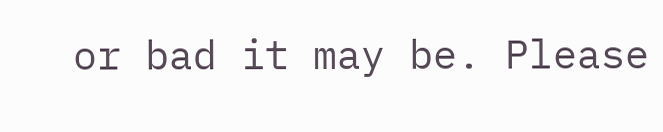or bad it may be. Please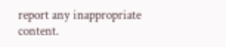report any inappropriate content.